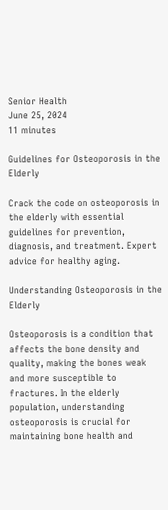Senior Health
June 25, 2024
11 minutes

Guidelines for Osteoporosis in the Elderly

Crack the code on osteoporosis in the elderly with essential guidelines for prevention, diagnosis, and treatment. Expert advice for healthy aging.

Understanding Osteoporosis in the Elderly

Osteoporosis is a condition that affects the bone density and quality, making the bones weak and more susceptible to fractures. In the elderly population, understanding osteoporosis is crucial for maintaining bone health and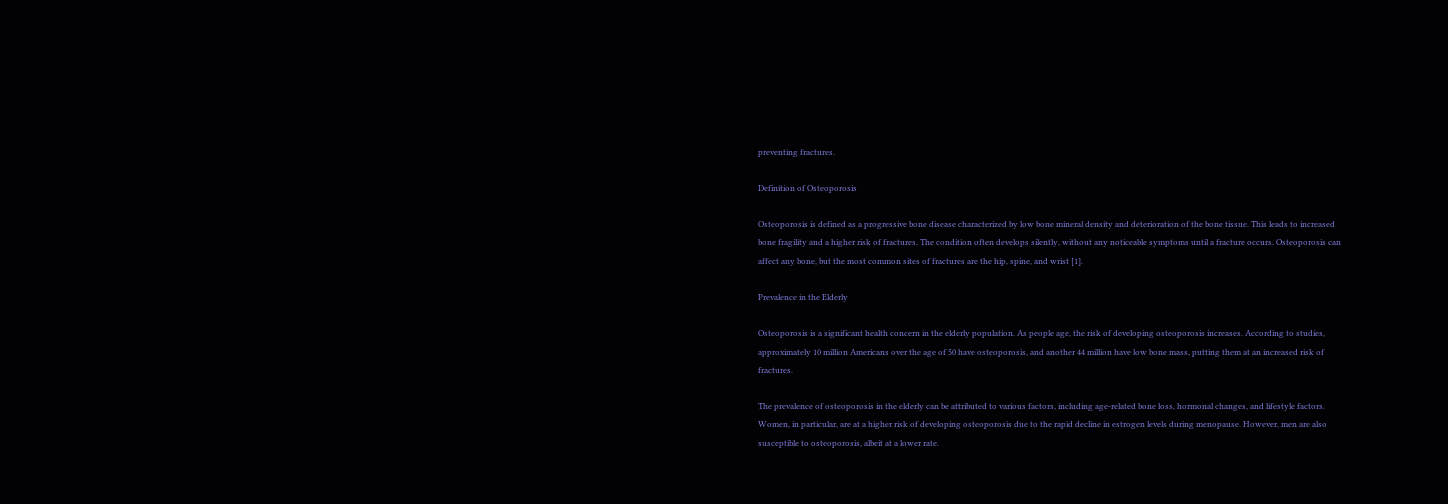preventing fractures.

Definition of Osteoporosis

Osteoporosis is defined as a progressive bone disease characterized by low bone mineral density and deterioration of the bone tissue. This leads to increased bone fragility and a higher risk of fractures. The condition often develops silently, without any noticeable symptoms until a fracture occurs. Osteoporosis can affect any bone, but the most common sites of fractures are the hip, spine, and wrist [1].

Prevalence in the Elderly

Osteoporosis is a significant health concern in the elderly population. As people age, the risk of developing osteoporosis increases. According to studies, approximately 10 million Americans over the age of 50 have osteoporosis, and another 44 million have low bone mass, putting them at an increased risk of fractures.

The prevalence of osteoporosis in the elderly can be attributed to various factors, including age-related bone loss, hormonal changes, and lifestyle factors. Women, in particular, are at a higher risk of developing osteoporosis due to the rapid decline in estrogen levels during menopause. However, men are also susceptible to osteoporosis, albeit at a lower rate.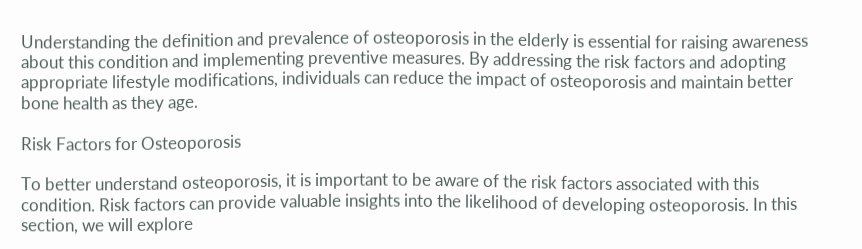Understanding the definition and prevalence of osteoporosis in the elderly is essential for raising awareness about this condition and implementing preventive measures. By addressing the risk factors and adopting appropriate lifestyle modifications, individuals can reduce the impact of osteoporosis and maintain better bone health as they age.

Risk Factors for Osteoporosis

To better understand osteoporosis, it is important to be aware of the risk factors associated with this condition. Risk factors can provide valuable insights into the likelihood of developing osteoporosis. In this section, we will explore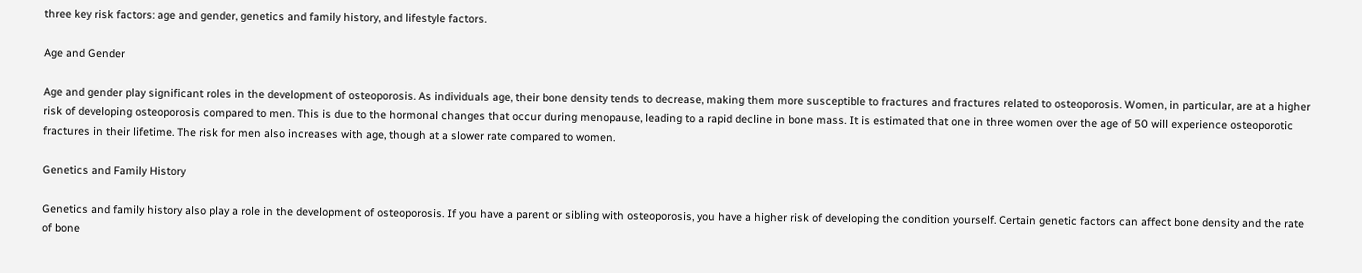three key risk factors: age and gender, genetics and family history, and lifestyle factors.

Age and Gender

Age and gender play significant roles in the development of osteoporosis. As individuals age, their bone density tends to decrease, making them more susceptible to fractures and fractures related to osteoporosis. Women, in particular, are at a higher risk of developing osteoporosis compared to men. This is due to the hormonal changes that occur during menopause, leading to a rapid decline in bone mass. It is estimated that one in three women over the age of 50 will experience osteoporotic fractures in their lifetime. The risk for men also increases with age, though at a slower rate compared to women.

Genetics and Family History

Genetics and family history also play a role in the development of osteoporosis. If you have a parent or sibling with osteoporosis, you have a higher risk of developing the condition yourself. Certain genetic factors can affect bone density and the rate of bone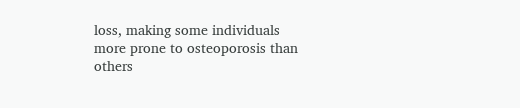loss, making some individuals more prone to osteoporosis than others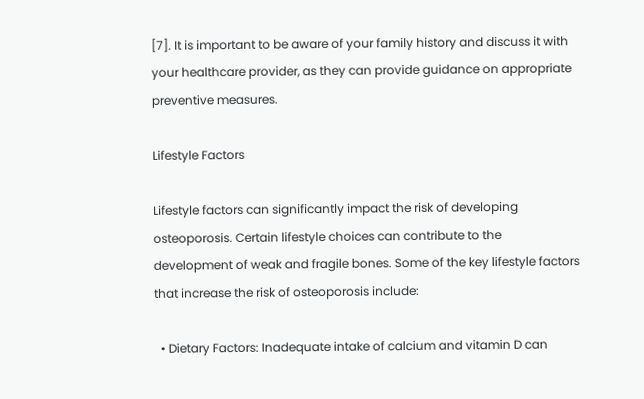[7]. It is important to be aware of your family history and discuss it with your healthcare provider, as they can provide guidance on appropriate preventive measures.

Lifestyle Factors

Lifestyle factors can significantly impact the risk of developing osteoporosis. Certain lifestyle choices can contribute to the development of weak and fragile bones. Some of the key lifestyle factors that increase the risk of osteoporosis include:

  • Dietary Factors: Inadequate intake of calcium and vitamin D can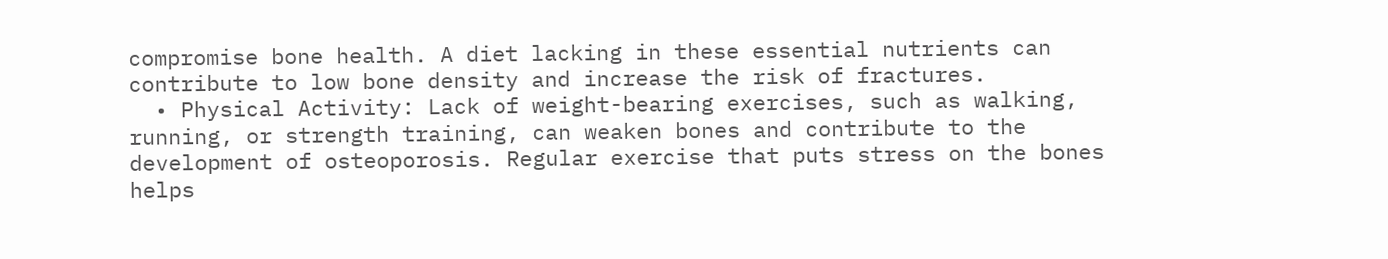compromise bone health. A diet lacking in these essential nutrients can contribute to low bone density and increase the risk of fractures.
  • Physical Activity: Lack of weight-bearing exercises, such as walking, running, or strength training, can weaken bones and contribute to the development of osteoporosis. Regular exercise that puts stress on the bones helps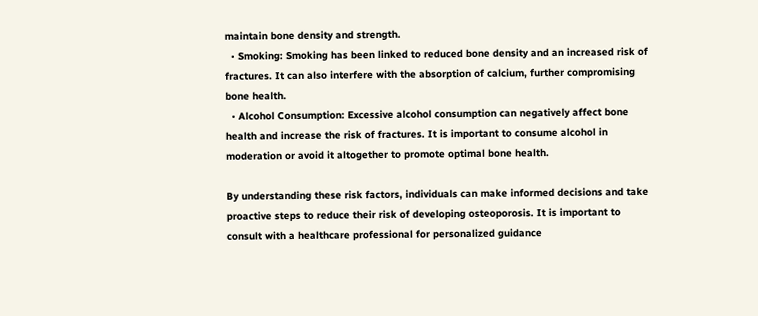maintain bone density and strength.
  • Smoking: Smoking has been linked to reduced bone density and an increased risk of fractures. It can also interfere with the absorption of calcium, further compromising bone health.
  • Alcohol Consumption: Excessive alcohol consumption can negatively affect bone health and increase the risk of fractures. It is important to consume alcohol in moderation or avoid it altogether to promote optimal bone health.

By understanding these risk factors, individuals can make informed decisions and take proactive steps to reduce their risk of developing osteoporosis. It is important to consult with a healthcare professional for personalized guidance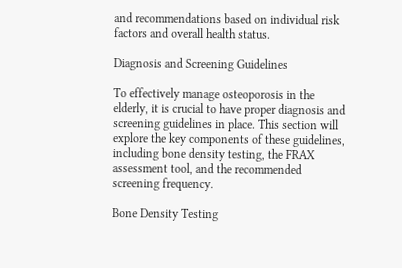and recommendations based on individual risk factors and overall health status.

Diagnosis and Screening Guidelines

To effectively manage osteoporosis in the elderly, it is crucial to have proper diagnosis and screening guidelines in place. This section will explore the key components of these guidelines, including bone density testing, the FRAX assessment tool, and the recommended screening frequency.

Bone Density Testing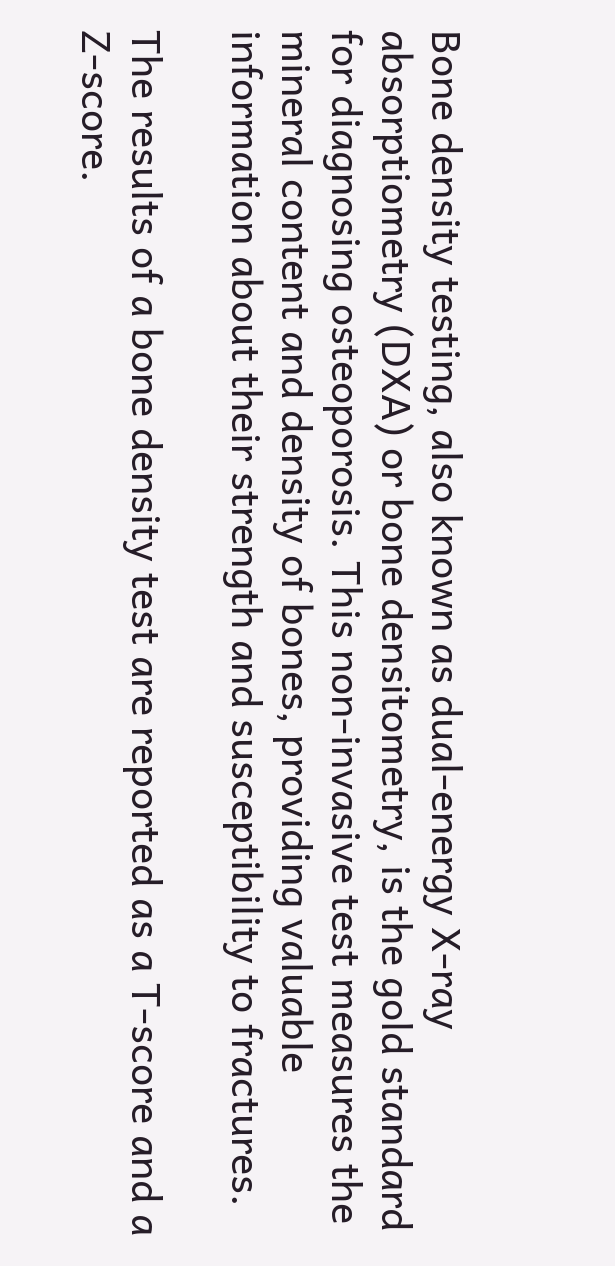Bone density testing, also known as dual-energy X-ray absorptiometry (DXA) or bone densitometry, is the gold standard for diagnosing osteoporosis. This non-invasive test measures the mineral content and density of bones, providing valuable information about their strength and susceptibility to fractures.

The results of a bone density test are reported as a T-score and a Z-score.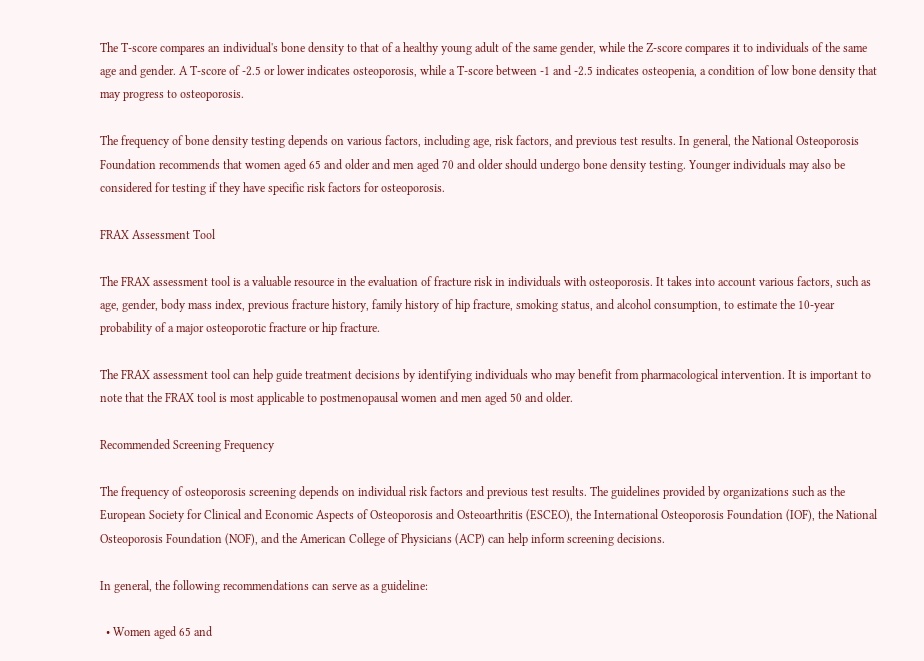The T-score compares an individual's bone density to that of a healthy young adult of the same gender, while the Z-score compares it to individuals of the same age and gender. A T-score of -2.5 or lower indicates osteoporosis, while a T-score between -1 and -2.5 indicates osteopenia, a condition of low bone density that may progress to osteoporosis.

The frequency of bone density testing depends on various factors, including age, risk factors, and previous test results. In general, the National Osteoporosis Foundation recommends that women aged 65 and older and men aged 70 and older should undergo bone density testing. Younger individuals may also be considered for testing if they have specific risk factors for osteoporosis.

FRAX Assessment Tool

The FRAX assessment tool is a valuable resource in the evaluation of fracture risk in individuals with osteoporosis. It takes into account various factors, such as age, gender, body mass index, previous fracture history, family history of hip fracture, smoking status, and alcohol consumption, to estimate the 10-year probability of a major osteoporotic fracture or hip fracture.

The FRAX assessment tool can help guide treatment decisions by identifying individuals who may benefit from pharmacological intervention. It is important to note that the FRAX tool is most applicable to postmenopausal women and men aged 50 and older.

Recommended Screening Frequency

The frequency of osteoporosis screening depends on individual risk factors and previous test results. The guidelines provided by organizations such as the European Society for Clinical and Economic Aspects of Osteoporosis and Osteoarthritis (ESCEO), the International Osteoporosis Foundation (IOF), the National Osteoporosis Foundation (NOF), and the American College of Physicians (ACP) can help inform screening decisions.

In general, the following recommendations can serve as a guideline:

  • Women aged 65 and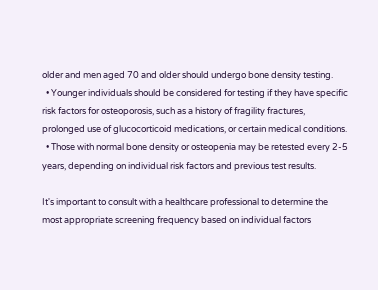older and men aged 70 and older should undergo bone density testing.
  • Younger individuals should be considered for testing if they have specific risk factors for osteoporosis, such as a history of fragility fractures, prolonged use of glucocorticoid medications, or certain medical conditions.
  • Those with normal bone density or osteopenia may be retested every 2-5 years, depending on individual risk factors and previous test results.

It's important to consult with a healthcare professional to determine the most appropriate screening frequency based on individual factors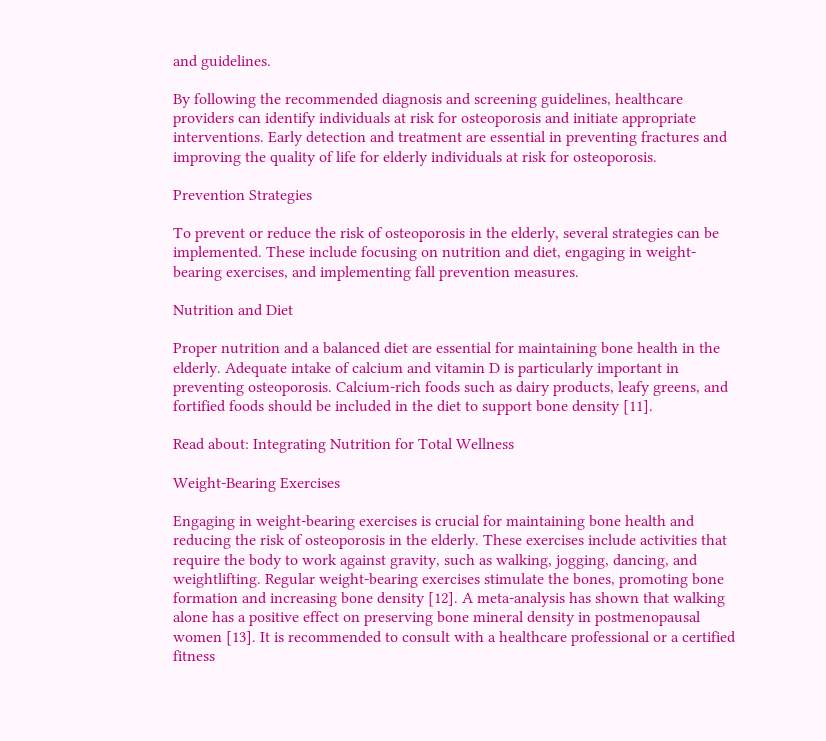and guidelines.

By following the recommended diagnosis and screening guidelines, healthcare providers can identify individuals at risk for osteoporosis and initiate appropriate interventions. Early detection and treatment are essential in preventing fractures and improving the quality of life for elderly individuals at risk for osteoporosis.

Prevention Strategies

To prevent or reduce the risk of osteoporosis in the elderly, several strategies can be implemented. These include focusing on nutrition and diet, engaging in weight-bearing exercises, and implementing fall prevention measures.

Nutrition and Diet

Proper nutrition and a balanced diet are essential for maintaining bone health in the elderly. Adequate intake of calcium and vitamin D is particularly important in preventing osteoporosis. Calcium-rich foods such as dairy products, leafy greens, and fortified foods should be included in the diet to support bone density [11].

Read about: Integrating Nutrition for Total Wellness

Weight-Bearing Exercises

Engaging in weight-bearing exercises is crucial for maintaining bone health and reducing the risk of osteoporosis in the elderly. These exercises include activities that require the body to work against gravity, such as walking, jogging, dancing, and weightlifting. Regular weight-bearing exercises stimulate the bones, promoting bone formation and increasing bone density [12]. A meta-analysis has shown that walking alone has a positive effect on preserving bone mineral density in postmenopausal women [13]. It is recommended to consult with a healthcare professional or a certified fitness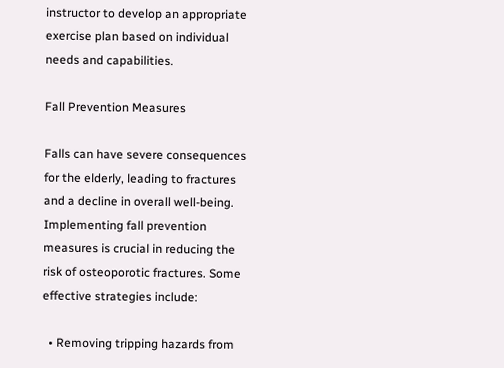instructor to develop an appropriate exercise plan based on individual needs and capabilities.

Fall Prevention Measures

Falls can have severe consequences for the elderly, leading to fractures and a decline in overall well-being. Implementing fall prevention measures is crucial in reducing the risk of osteoporotic fractures. Some effective strategies include:

  • Removing tripping hazards from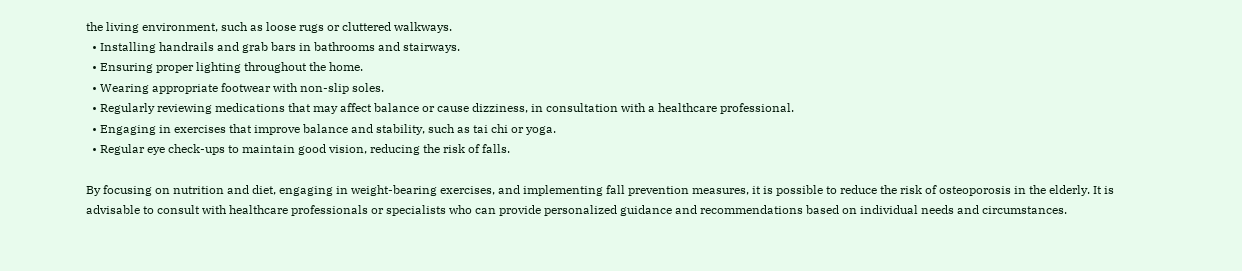the living environment, such as loose rugs or cluttered walkways.
  • Installing handrails and grab bars in bathrooms and stairways.
  • Ensuring proper lighting throughout the home.
  • Wearing appropriate footwear with non-slip soles.
  • Regularly reviewing medications that may affect balance or cause dizziness, in consultation with a healthcare professional.
  • Engaging in exercises that improve balance and stability, such as tai chi or yoga.
  • Regular eye check-ups to maintain good vision, reducing the risk of falls.

By focusing on nutrition and diet, engaging in weight-bearing exercises, and implementing fall prevention measures, it is possible to reduce the risk of osteoporosis in the elderly. It is advisable to consult with healthcare professionals or specialists who can provide personalized guidance and recommendations based on individual needs and circumstances.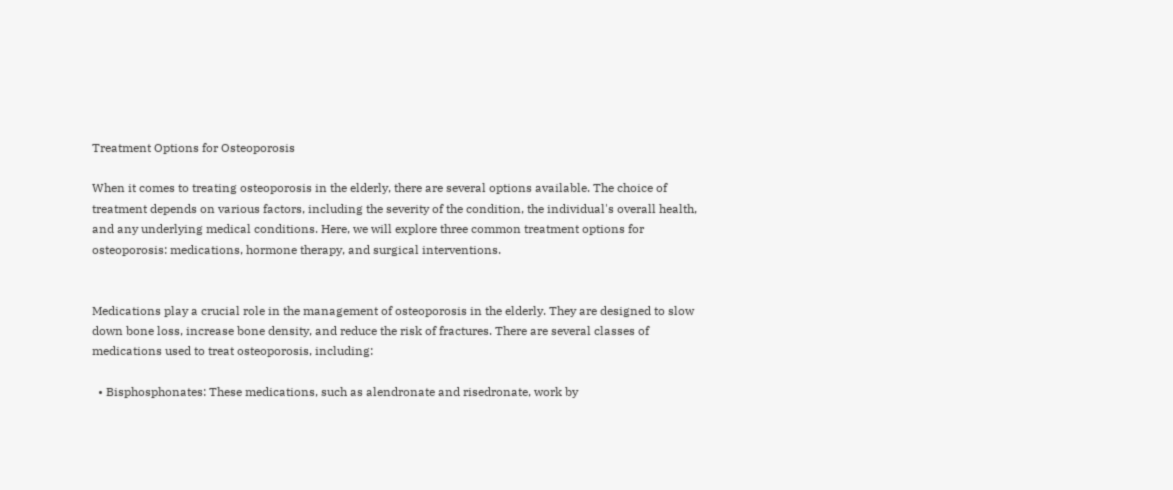Treatment Options for Osteoporosis

When it comes to treating osteoporosis in the elderly, there are several options available. The choice of treatment depends on various factors, including the severity of the condition, the individual's overall health, and any underlying medical conditions. Here, we will explore three common treatment options for osteoporosis: medications, hormone therapy, and surgical interventions.


Medications play a crucial role in the management of osteoporosis in the elderly. They are designed to slow down bone loss, increase bone density, and reduce the risk of fractures. There are several classes of medications used to treat osteoporosis, including:

  • Bisphosphonates: These medications, such as alendronate and risedronate, work by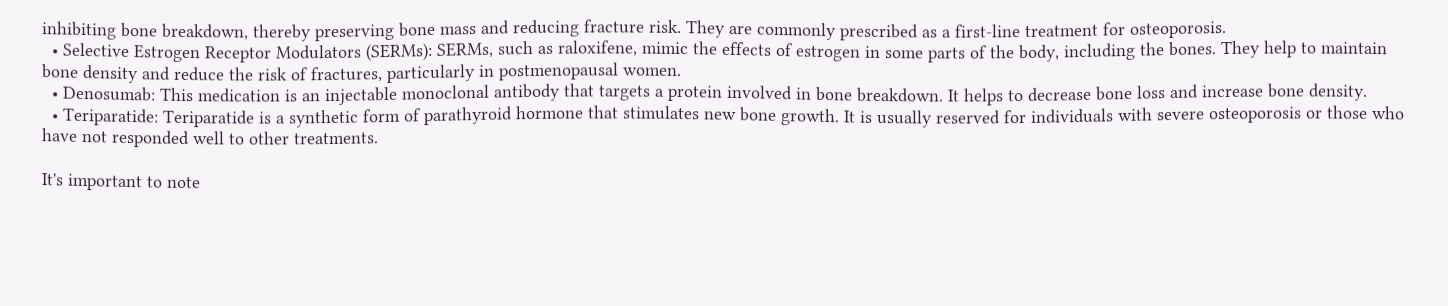inhibiting bone breakdown, thereby preserving bone mass and reducing fracture risk. They are commonly prescribed as a first-line treatment for osteoporosis.
  • Selective Estrogen Receptor Modulators (SERMs): SERMs, such as raloxifene, mimic the effects of estrogen in some parts of the body, including the bones. They help to maintain bone density and reduce the risk of fractures, particularly in postmenopausal women.
  • Denosumab: This medication is an injectable monoclonal antibody that targets a protein involved in bone breakdown. It helps to decrease bone loss and increase bone density.
  • Teriparatide: Teriparatide is a synthetic form of parathyroid hormone that stimulates new bone growth. It is usually reserved for individuals with severe osteoporosis or those who have not responded well to other treatments.

It's important to note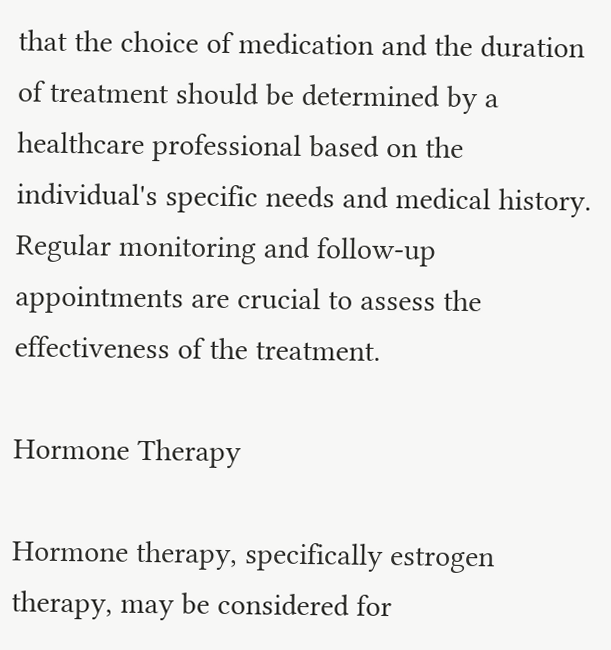that the choice of medication and the duration of treatment should be determined by a healthcare professional based on the individual's specific needs and medical history. Regular monitoring and follow-up appointments are crucial to assess the effectiveness of the treatment.

Hormone Therapy

Hormone therapy, specifically estrogen therapy, may be considered for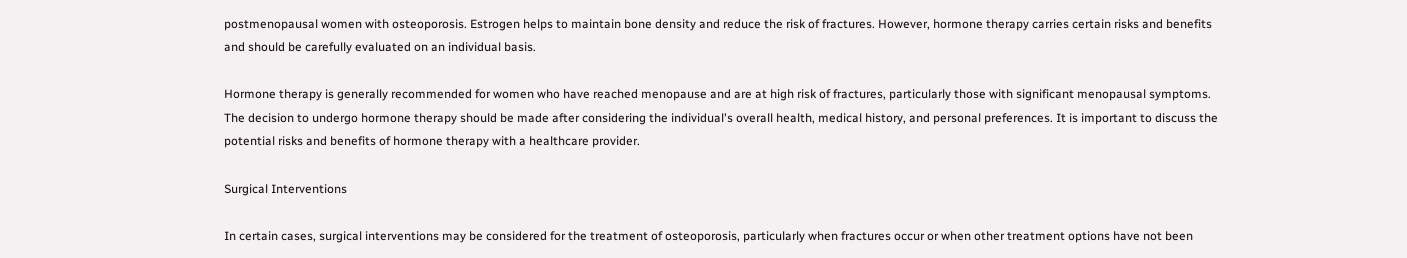postmenopausal women with osteoporosis. Estrogen helps to maintain bone density and reduce the risk of fractures. However, hormone therapy carries certain risks and benefits and should be carefully evaluated on an individual basis.

Hormone therapy is generally recommended for women who have reached menopause and are at high risk of fractures, particularly those with significant menopausal symptoms. The decision to undergo hormone therapy should be made after considering the individual's overall health, medical history, and personal preferences. It is important to discuss the potential risks and benefits of hormone therapy with a healthcare provider.

Surgical Interventions

In certain cases, surgical interventions may be considered for the treatment of osteoporosis, particularly when fractures occur or when other treatment options have not been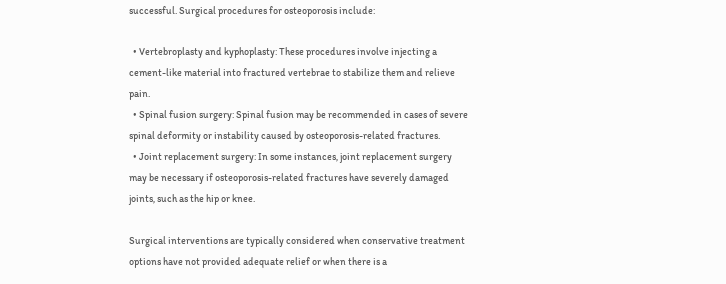successful. Surgical procedures for osteoporosis include:

  • Vertebroplasty and kyphoplasty: These procedures involve injecting a cement-like material into fractured vertebrae to stabilize them and relieve pain.
  • Spinal fusion surgery: Spinal fusion may be recommended in cases of severe spinal deformity or instability caused by osteoporosis-related fractures.
  • Joint replacement surgery: In some instances, joint replacement surgery may be necessary if osteoporosis-related fractures have severely damaged joints, such as the hip or knee.

Surgical interventions are typically considered when conservative treatment options have not provided adequate relief or when there is a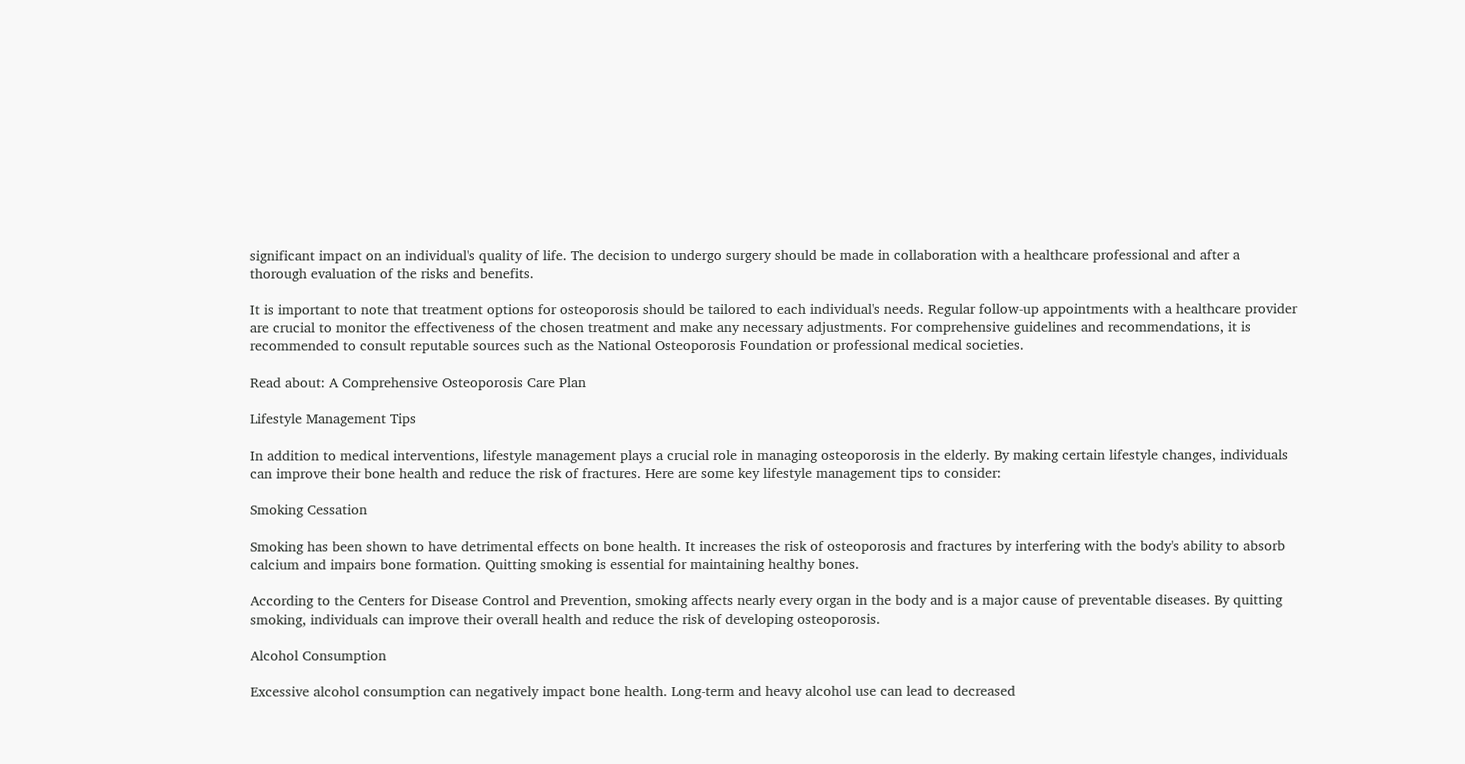significant impact on an individual's quality of life. The decision to undergo surgery should be made in collaboration with a healthcare professional and after a thorough evaluation of the risks and benefits.

It is important to note that treatment options for osteoporosis should be tailored to each individual's needs. Regular follow-up appointments with a healthcare provider are crucial to monitor the effectiveness of the chosen treatment and make any necessary adjustments. For comprehensive guidelines and recommendations, it is recommended to consult reputable sources such as the National Osteoporosis Foundation or professional medical societies.

Read about: A Comprehensive Osteoporosis Care Plan

Lifestyle Management Tips

In addition to medical interventions, lifestyle management plays a crucial role in managing osteoporosis in the elderly. By making certain lifestyle changes, individuals can improve their bone health and reduce the risk of fractures. Here are some key lifestyle management tips to consider:

Smoking Cessation

Smoking has been shown to have detrimental effects on bone health. It increases the risk of osteoporosis and fractures by interfering with the body's ability to absorb calcium and impairs bone formation. Quitting smoking is essential for maintaining healthy bones.

According to the Centers for Disease Control and Prevention, smoking affects nearly every organ in the body and is a major cause of preventable diseases. By quitting smoking, individuals can improve their overall health and reduce the risk of developing osteoporosis.

Alcohol Consumption

Excessive alcohol consumption can negatively impact bone health. Long-term and heavy alcohol use can lead to decreased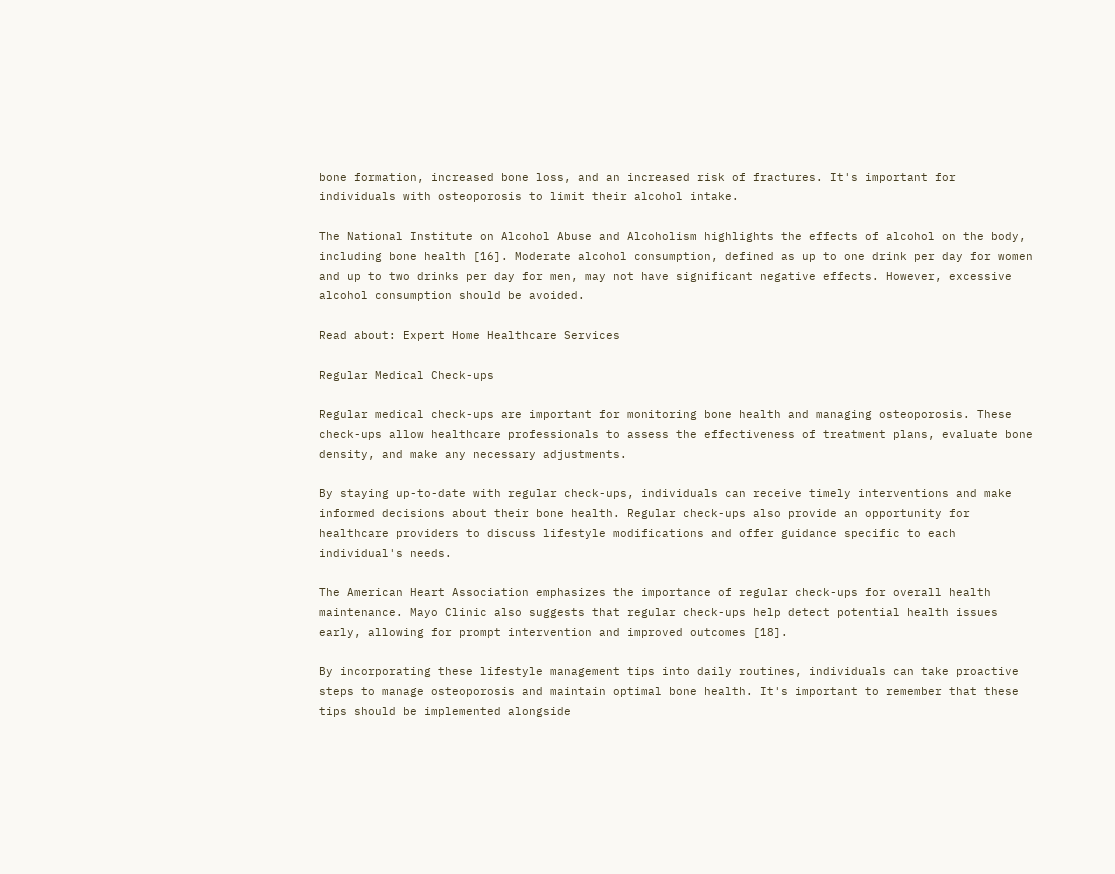bone formation, increased bone loss, and an increased risk of fractures. It's important for individuals with osteoporosis to limit their alcohol intake.

The National Institute on Alcohol Abuse and Alcoholism highlights the effects of alcohol on the body, including bone health [16]. Moderate alcohol consumption, defined as up to one drink per day for women and up to two drinks per day for men, may not have significant negative effects. However, excessive alcohol consumption should be avoided.

Read about: Expert Home Healthcare Services

Regular Medical Check-ups

Regular medical check-ups are important for monitoring bone health and managing osteoporosis. These check-ups allow healthcare professionals to assess the effectiveness of treatment plans, evaluate bone density, and make any necessary adjustments.

By staying up-to-date with regular check-ups, individuals can receive timely interventions and make informed decisions about their bone health. Regular check-ups also provide an opportunity for healthcare providers to discuss lifestyle modifications and offer guidance specific to each individual's needs.

The American Heart Association emphasizes the importance of regular check-ups for overall health maintenance. Mayo Clinic also suggests that regular check-ups help detect potential health issues early, allowing for prompt intervention and improved outcomes [18].

By incorporating these lifestyle management tips into daily routines, individuals can take proactive steps to manage osteoporosis and maintain optimal bone health. It's important to remember that these tips should be implemented alongside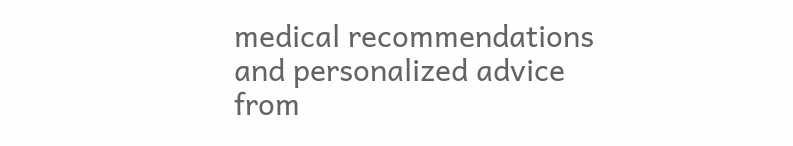medical recommendations and personalized advice from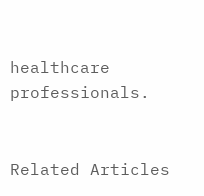healthcare professionals.


Related Articles